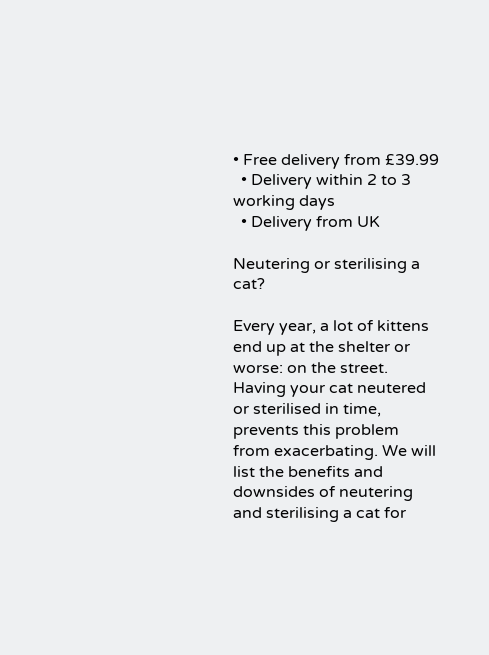• Free delivery from £39.99
  • Delivery within 2 to 3 working days
  • Delivery from UK

Neutering or sterilising a cat?

Every year, a lot of kittens end up at the shelter or worse: on the street. Having your cat neutered or sterilised in time, prevents this problem from exacerbating. We will list the benefits and downsides of neutering and sterilising a cat for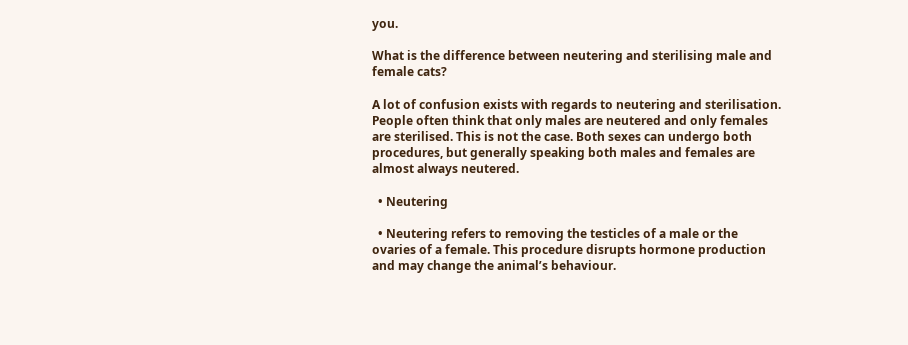you.

What is the difference between neutering and sterilising male and female cats?

A lot of confusion exists with regards to neutering and sterilisation. People often think that only males are neutered and only females are sterilised. This is not the case. Both sexes can undergo both procedures, but generally speaking both males and females are almost always neutered.

  • Neutering

  • Neutering refers to removing the testicles of a male or the ovaries of a female. This procedure disrupts hormone production and may change the animal’s behaviour.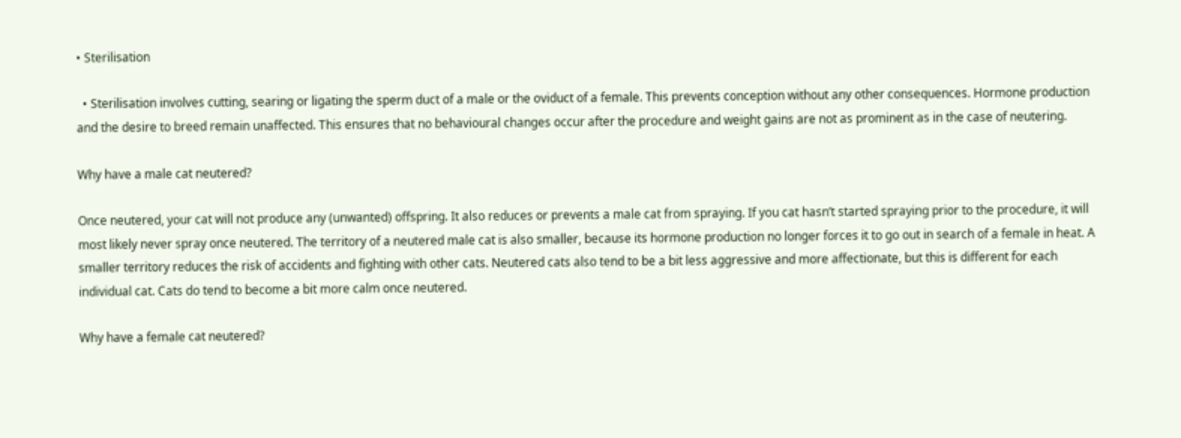• Sterilisation

  • Sterilisation involves cutting, searing or ligating the sperm duct of a male or the oviduct of a female. This prevents conception without any other consequences. Hormone production and the desire to breed remain unaffected. This ensures that no behavioural changes occur after the procedure and weight gains are not as prominent as in the case of neutering.

Why have a male cat neutered?

Once neutered, your cat will not produce any (unwanted) offspring. It also reduces or prevents a male cat from spraying. If you cat hasn’t started spraying prior to the procedure, it will most likely never spray once neutered. The territory of a neutered male cat is also smaller, because its hormone production no longer forces it to go out in search of a female in heat. A smaller territory reduces the risk of accidents and fighting with other cats. Neutered cats also tend to be a bit less aggressive and more affectionate, but this is different for each individual cat. Cats do tend to become a bit more calm once neutered.

Why have a female cat neutered?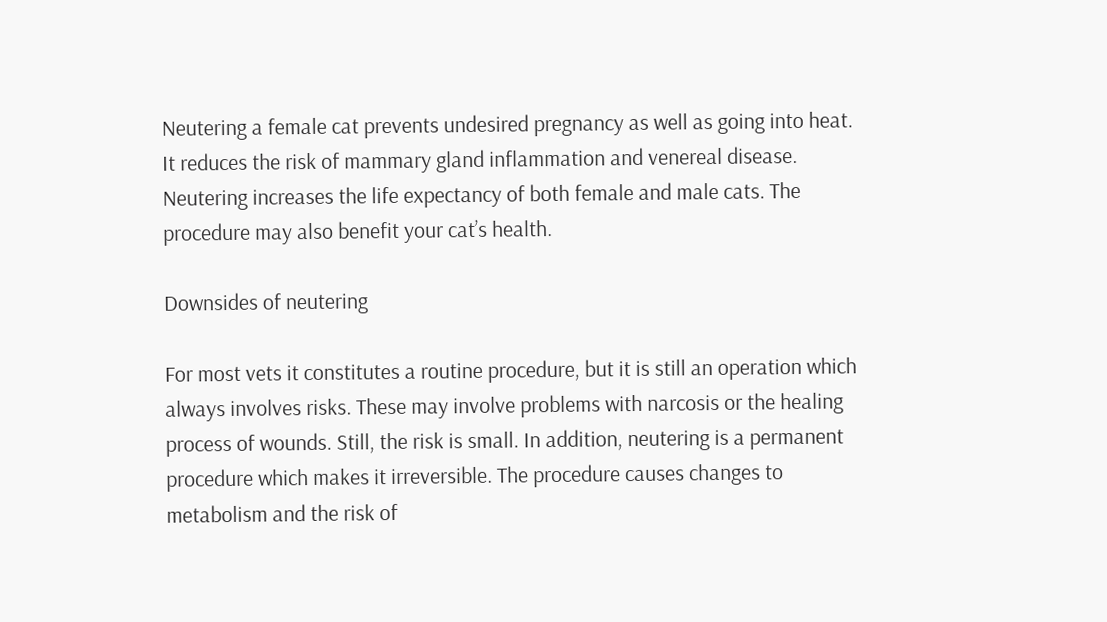Neutering a female cat prevents undesired pregnancy as well as going into heat. It reduces the risk of mammary gland inflammation and venereal disease. Neutering increases the life expectancy of both female and male cats. The procedure may also benefit your cat’s health.

Downsides of neutering

For most vets it constitutes a routine procedure, but it is still an operation which always involves risks. These may involve problems with narcosis or the healing process of wounds. Still, the risk is small. In addition, neutering is a permanent procedure which makes it irreversible. The procedure causes changes to metabolism and the risk of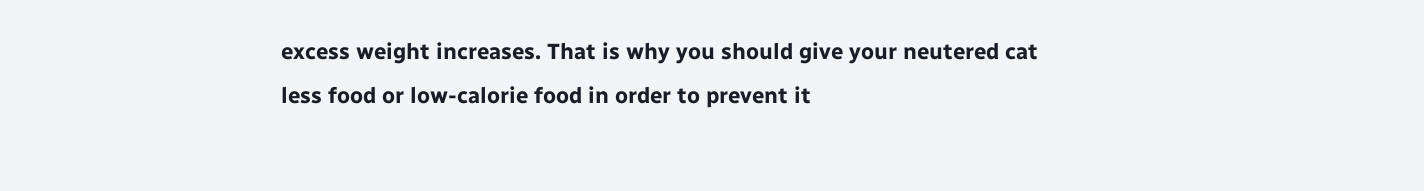excess weight increases. That is why you should give your neutered cat less food or low-calorie food in order to prevent it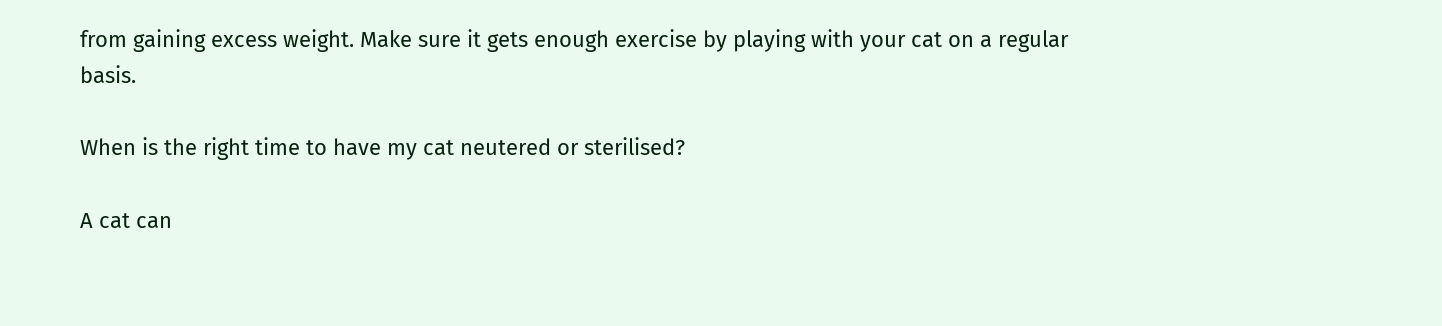from gaining excess weight. Make sure it gets enough exercise by playing with your cat on a regular basis.

When is the right time to have my cat neutered or sterilised?

A cat can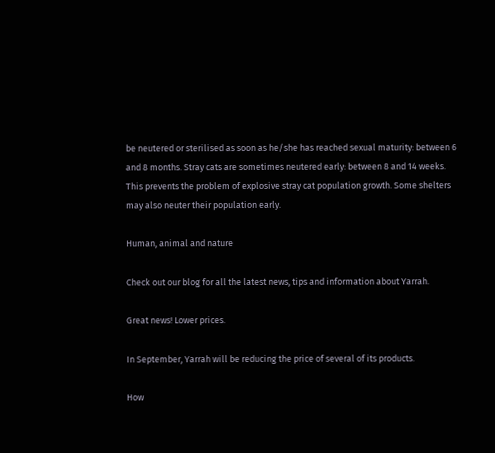be neutered or sterilised as soon as he/she has reached sexual maturity: between 6 and 8 months. Stray cats are sometimes neutered early: between 8 and 14 weeks. This prevents the problem of explosive stray cat population growth. Some shelters may also neuter their population early.

Human, animal and nature

Check out our blog for all the latest news, tips and information about Yarrah.

Great news! Lower prices.

In September, Yarrah will be reducing the price of several of its products.

How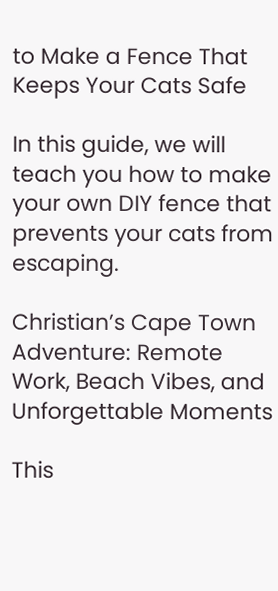to Make a Fence That Keeps Your Cats Safe

In this guide, we will teach you how to make your own DIY fence that prevents your cats from escaping.

Christian’s Cape Town Adventure: Remote Work, Beach Vibes, and Unforgettable Moments

This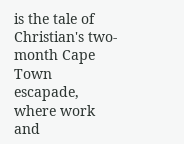is the tale of Christian's two-month Cape Town escapade, where work and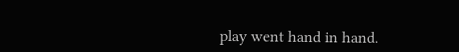play went hand in hand.